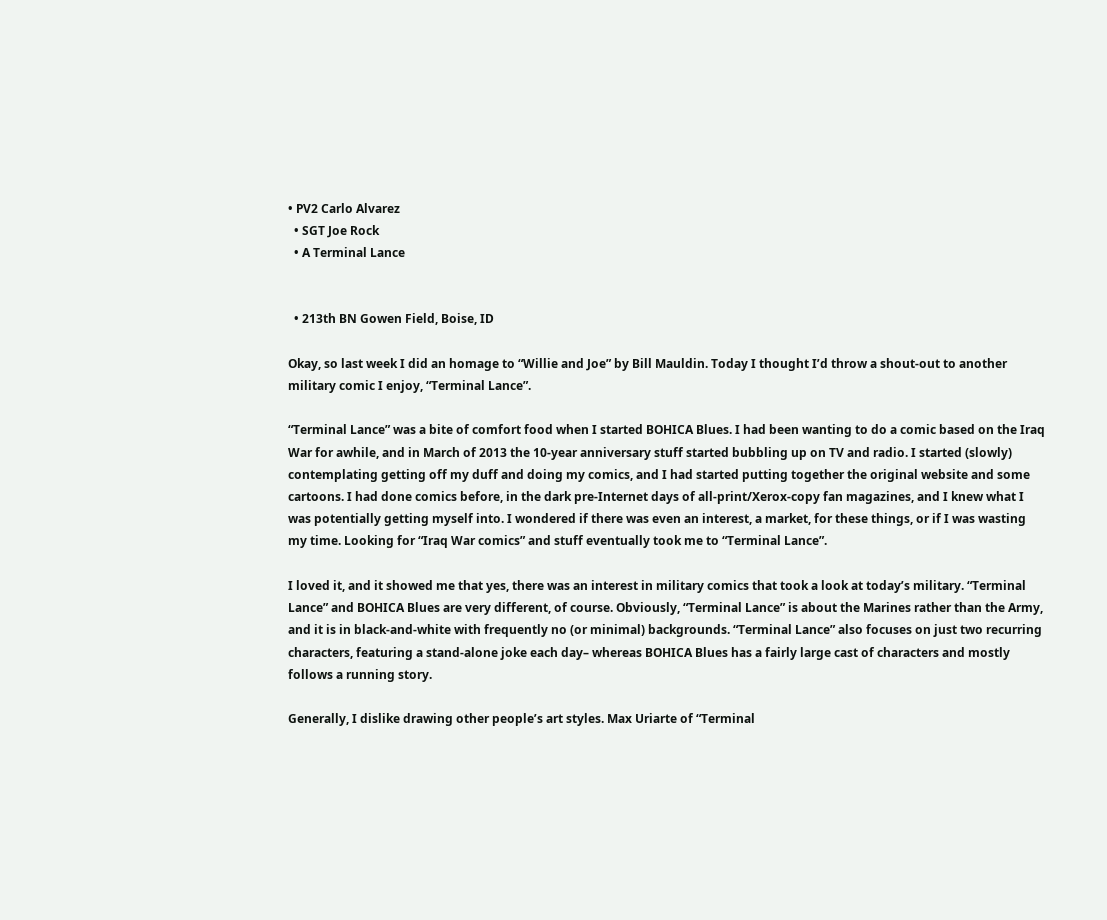• PV2 Carlo Alvarez
  • SGT Joe Rock
  • A Terminal Lance


  • 213th BN Gowen Field, Boise, ID

Okay, so last week I did an homage to “Willie and Joe” by Bill Mauldin. Today I thought I’d throw a shout-out to another military comic I enjoy, “Terminal Lance”.

“Terminal Lance” was a bite of comfort food when I started BOHICA Blues. I had been wanting to do a comic based on the Iraq War for awhile, and in March of 2013 the 10-year anniversary stuff started bubbling up on TV and radio. I started (slowly) contemplating getting off my duff and doing my comics, and I had started putting together the original website and some cartoons. I had done comics before, in the dark pre-Internet days of all-print/Xerox-copy fan magazines, and I knew what I was potentially getting myself into. I wondered if there was even an interest, a market, for these things, or if I was wasting my time. Looking for “Iraq War comics” and stuff eventually took me to “Terminal Lance”.

I loved it, and it showed me that yes, there was an interest in military comics that took a look at today’s military. “Terminal Lance” and BOHICA Blues are very different, of course. Obviously, “Terminal Lance” is about the Marines rather than the Army, and it is in black-and-white with frequently no (or minimal) backgrounds. “Terminal Lance” also focuses on just two recurring characters, featuring a stand-alone joke each day– whereas BOHICA Blues has a fairly large cast of characters and mostly follows a running story.

Generally, I dislike drawing other people’s art styles. Max Uriarte of “Terminal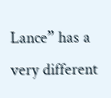Lance” has a very different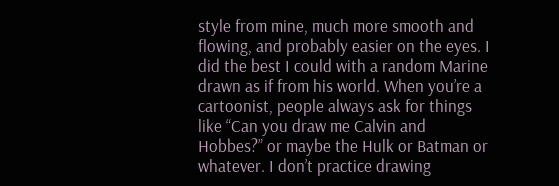style from mine, much more smooth and flowing, and probably easier on the eyes. I did the best I could with a random Marine drawn as if from his world. When you’re a cartoonist, people always ask for things like “Can you draw me Calvin and Hobbes?” or maybe the Hulk or Batman or whatever. I don’t practice drawing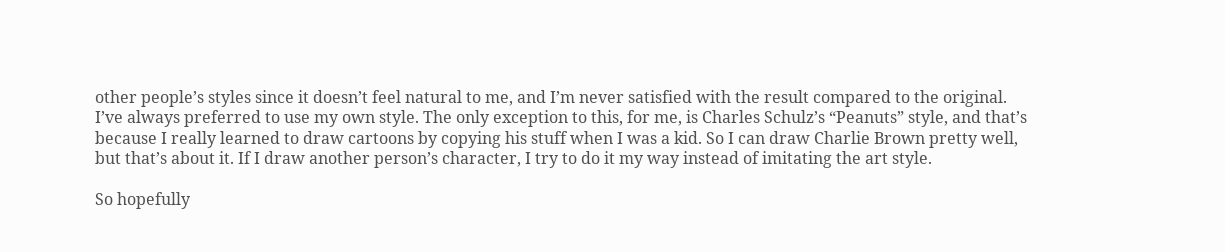other people’s styles since it doesn’t feel natural to me, and I’m never satisfied with the result compared to the original. I’ve always preferred to use my own style. The only exception to this, for me, is Charles Schulz’s “Peanuts” style, and that’s because I really learned to draw cartoons by copying his stuff when I was a kid. So I can draw Charlie Brown pretty well, but that’s about it. If I draw another person’s character, I try to do it my way instead of imitating the art style.

So hopefully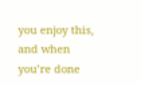you enjoy this, and when you’re done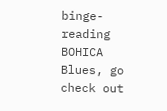binge-reading BOHICA Blues, go check out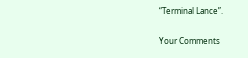“Terminal Lance”.

Your Comments